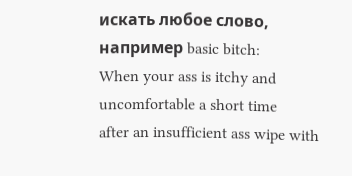искать любое слово, например basic bitch:
When your ass is itchy and uncomfortable a short time
after an insufficient ass wipe with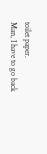toilet paper.
Man, I have to go back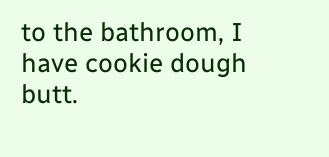to the bathroom, I have cookie dough butt.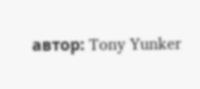автор: Tony Yunker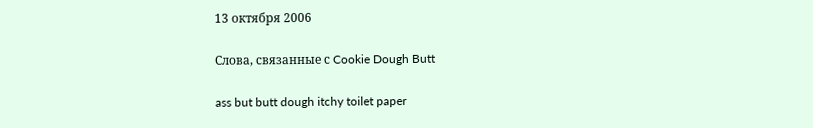13 октября 2006

Слова, связанные с Cookie Dough Butt

ass but butt dough itchy toilet paper